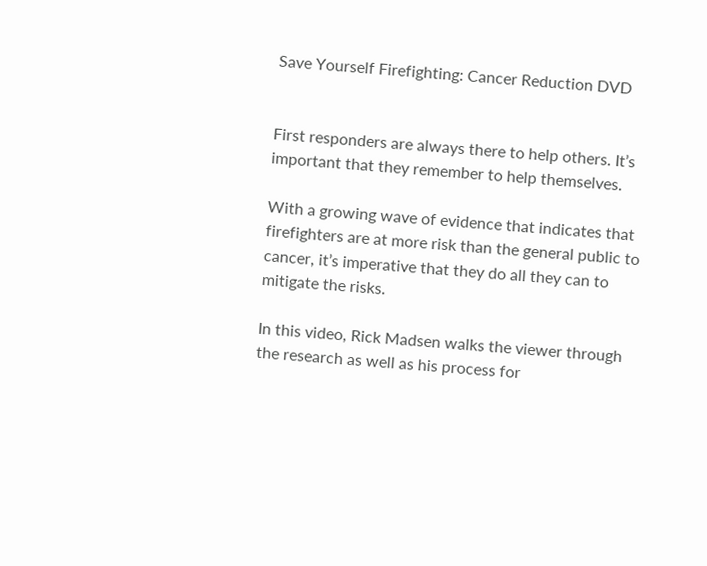Save Yourself Firefighting: Cancer Reduction DVD


First responders are always there to help others. It’s important that they remember to help themselves.

With a growing wave of evidence that indicates that firefighters are at more risk than the general public to cancer, it’s imperative that they do all they can to mitigate the risks.

In this video, Rick Madsen walks the viewer through the research as well as his process for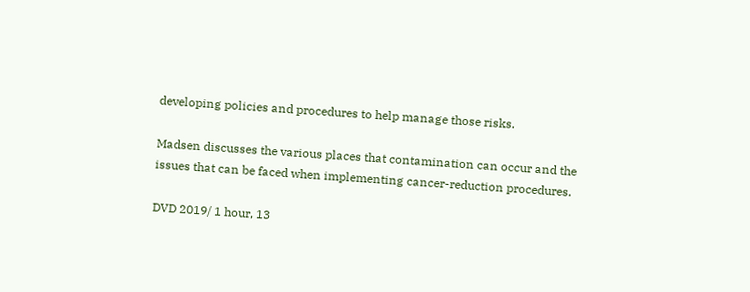developing policies and procedures to help manage those risks.

Madsen discusses the various places that contamination can occur and the issues that can be faced when implementing cancer-reduction procedures.

DVD 2019/ 1 hour, 13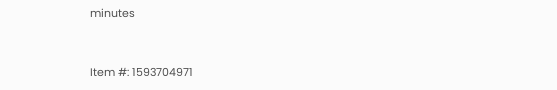minutes


Item #: 1593704971